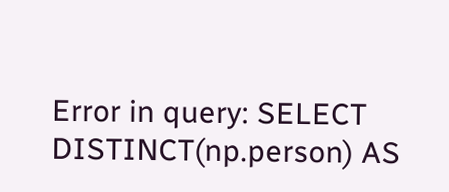Error in query: SELECT DISTINCT(np.person) AS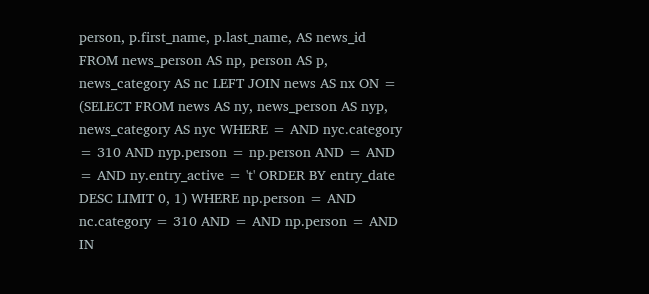person, p.first_name, p.last_name, AS news_id FROM news_person AS np, person AS p, news_category AS nc LEFT JOIN news AS nx ON = (SELECT FROM news AS ny, news_person AS nyp, news_category AS nyc WHERE = AND nyc.category = 310 AND nyp.person = np.person AND = AND = AND ny.entry_active = 't' ORDER BY entry_date DESC LIMIT 0, 1) WHERE np.person = AND nc.category = 310 AND = AND np.person = AND IN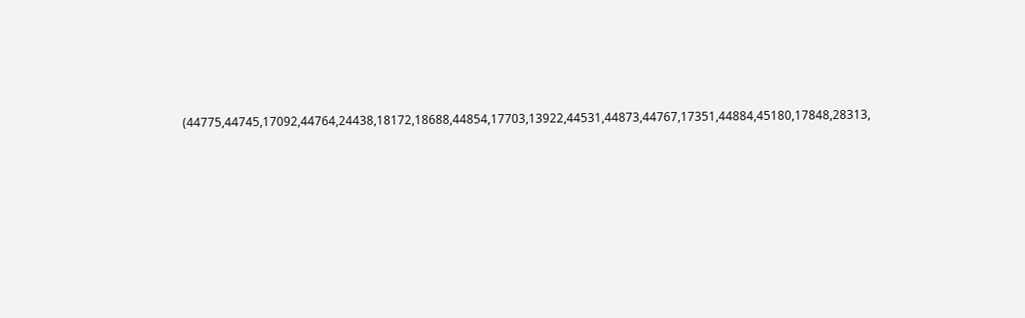(44775,44745,17092,44764,24438,18172,18688,44854,17703,13922,44531,44873,44767,17351,44884,45180,17848,28313,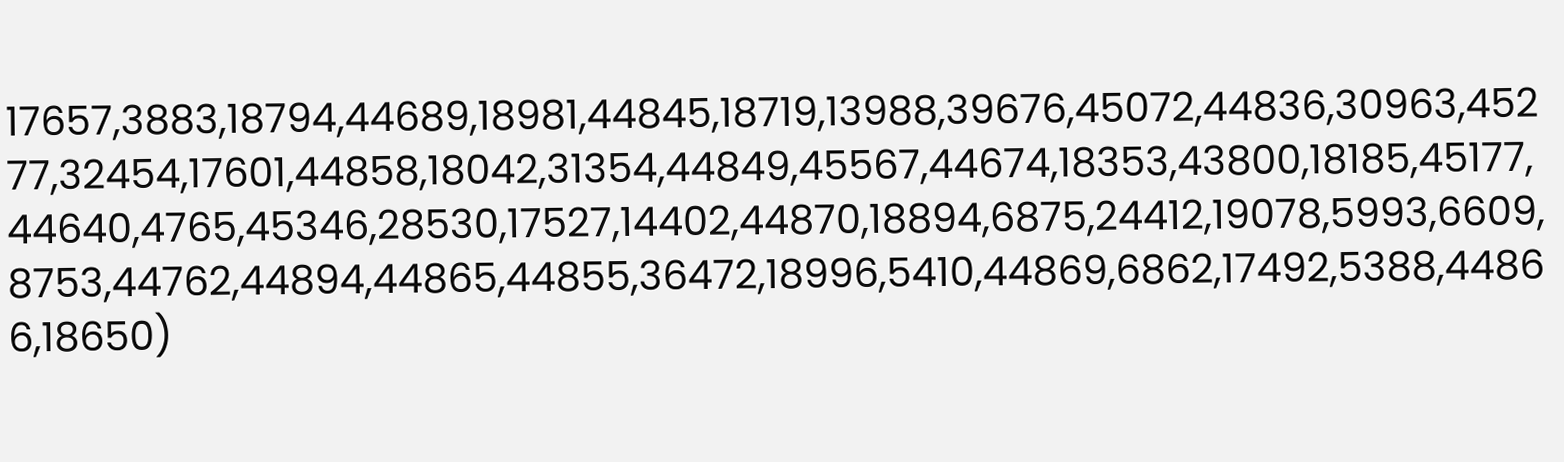17657,3883,18794,44689,18981,44845,18719,13988,39676,45072,44836,30963,45277,32454,17601,44858,18042,31354,44849,45567,44674,18353,43800,18185,45177,44640,4765,45346,28530,17527,14402,44870,18894,6875,24412,19078,5993,6609,8753,44762,44894,44865,44855,36472,18996,5410,44869,6862,17492,5388,44866,18650)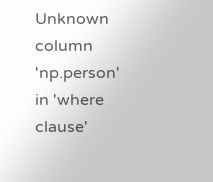Unknown column 'np.person' in 'where clause'